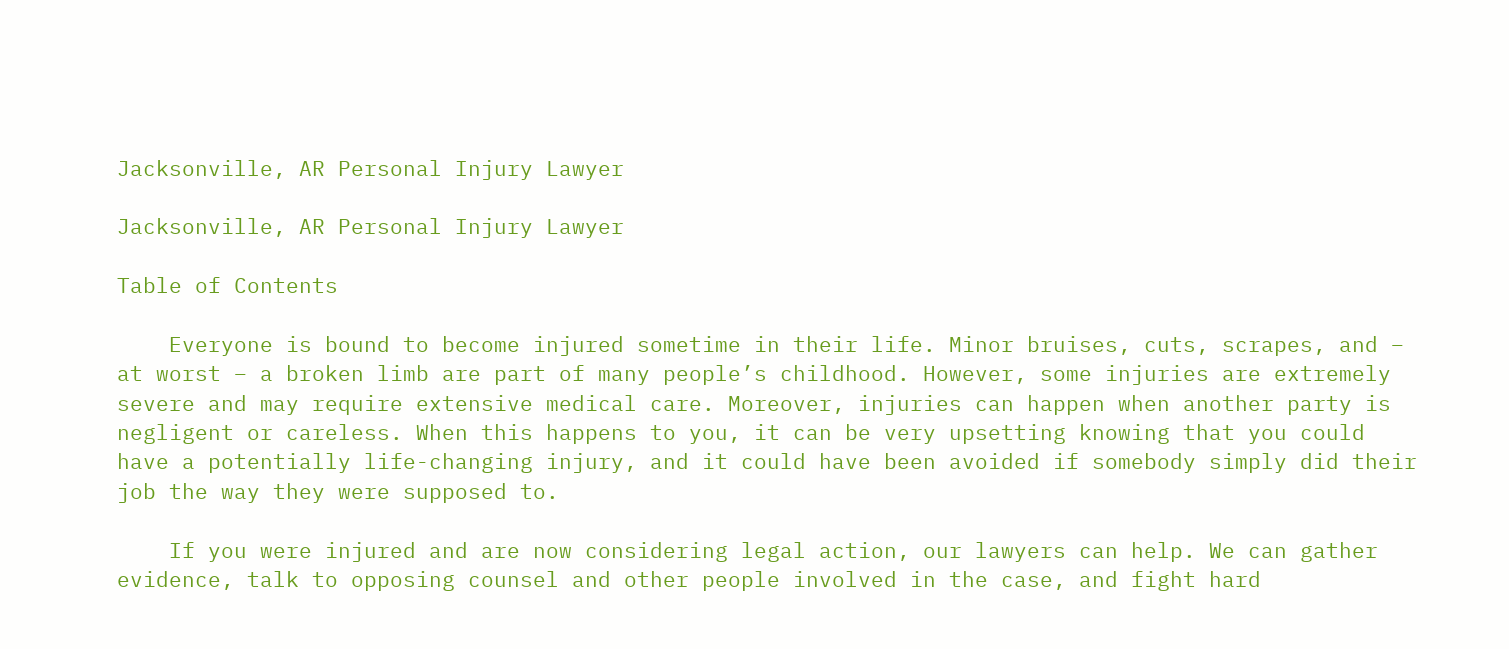Jacksonville, AR Personal Injury Lawyer

Jacksonville, AR Personal Injury Lawyer

Table of Contents

    Everyone is bound to become injured sometime in their life. Minor bruises, cuts, scrapes, and – at worst – a broken limb are part of many people’s childhood. However, some injuries are extremely severe and may require extensive medical care. Moreover, injuries can happen when another party is negligent or careless. When this happens to you, it can be very upsetting knowing that you could have a potentially life-changing injury, and it could have been avoided if somebody simply did their job the way they were supposed to.

    If you were injured and are now considering legal action, our lawyers can help. We can gather evidence, talk to opposing counsel and other people involved in the case, and fight hard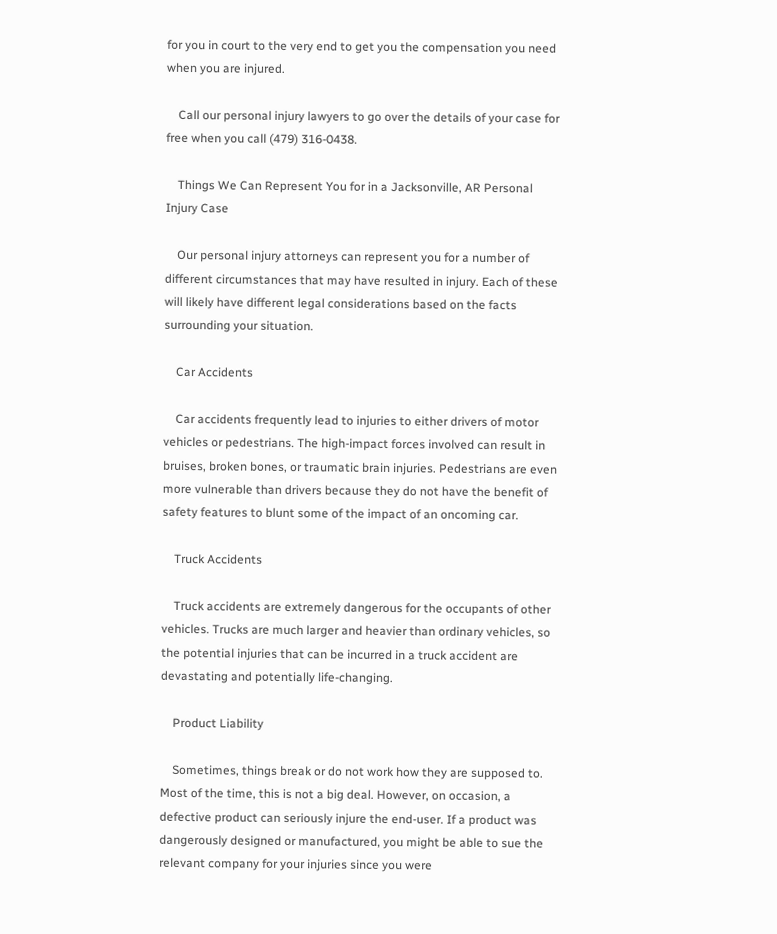for you in court to the very end to get you the compensation you need when you are injured.

    Call our personal injury lawyers to go over the details of your case for free when you call (479) 316-0438.

    Things We Can Represent You for in a Jacksonville, AR Personal Injury Case

    Our personal injury attorneys can represent you for a number of different circumstances that may have resulted in injury. Each of these will likely have different legal considerations based on the facts surrounding your situation.

    Car Accidents

    Car accidents frequently lead to injuries to either drivers of motor vehicles or pedestrians. The high-impact forces involved can result in bruises, broken bones, or traumatic brain injuries. Pedestrians are even more vulnerable than drivers because they do not have the benefit of safety features to blunt some of the impact of an oncoming car.

    Truck Accidents

    Truck accidents are extremely dangerous for the occupants of other vehicles. Trucks are much larger and heavier than ordinary vehicles, so the potential injuries that can be incurred in a truck accident are devastating and potentially life-changing.

    Product Liability

    Sometimes, things break or do not work how they are supposed to. Most of the time, this is not a big deal. However, on occasion, a defective product can seriously injure the end-user. If a product was dangerously designed or manufactured, you might be able to sue the relevant company for your injuries since you were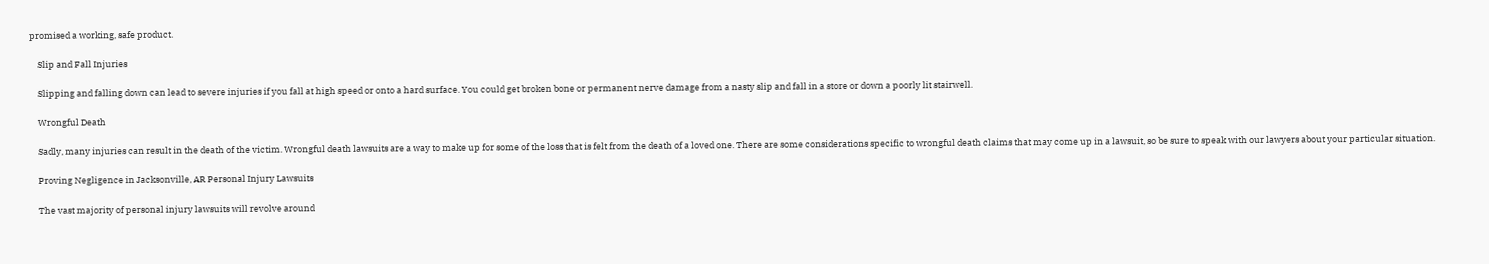promised a working, safe product.

    Slip and Fall Injuries

    Slipping and falling down can lead to severe injuries if you fall at high speed or onto a hard surface. You could get broken bone or permanent nerve damage from a nasty slip and fall in a store or down a poorly lit stairwell.

    Wrongful Death

    Sadly, many injuries can result in the death of the victim. Wrongful death lawsuits are a way to make up for some of the loss that is felt from the death of a loved one. There are some considerations specific to wrongful death claims that may come up in a lawsuit, so be sure to speak with our lawyers about your particular situation.

    Proving Negligence in Jacksonville, AR Personal Injury Lawsuits

    The vast majority of personal injury lawsuits will revolve around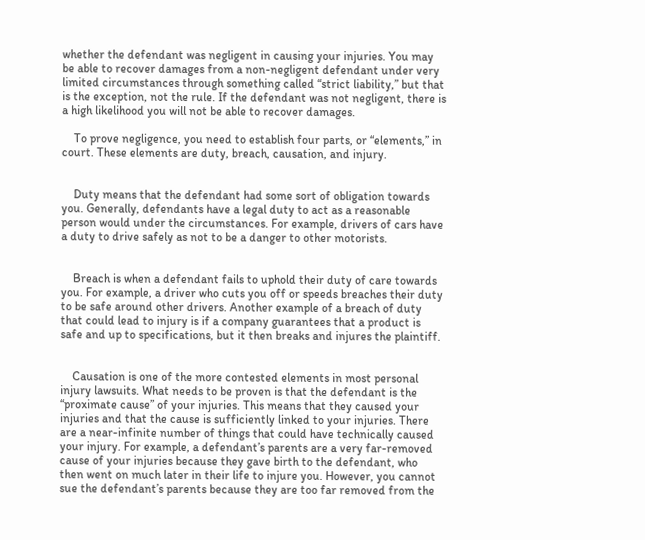whether the defendant was negligent in causing your injuries. You may be able to recover damages from a non-negligent defendant under very limited circumstances through something called “strict liability,” but that is the exception, not the rule. If the defendant was not negligent, there is a high likelihood you will not be able to recover damages.

    To prove negligence, you need to establish four parts, or “elements,” in court. These elements are duty, breach, causation, and injury.


    Duty means that the defendant had some sort of obligation towards you. Generally, defendants have a legal duty to act as a reasonable person would under the circumstances. For example, drivers of cars have a duty to drive safely as not to be a danger to other motorists.


    Breach is when a defendant fails to uphold their duty of care towards you. For example, a driver who cuts you off or speeds breaches their duty to be safe around other drivers. Another example of a breach of duty that could lead to injury is if a company guarantees that a product is safe and up to specifications, but it then breaks and injures the plaintiff.


    Causation is one of the more contested elements in most personal injury lawsuits. What needs to be proven is that the defendant is the “proximate cause” of your injuries. This means that they caused your injuries and that the cause is sufficiently linked to your injuries. There are a near-infinite number of things that could have technically caused your injury. For example, a defendant’s parents are a very far-removed cause of your injuries because they gave birth to the defendant, who then went on much later in their life to injure you. However, you cannot sue the defendant’s parents because they are too far removed from the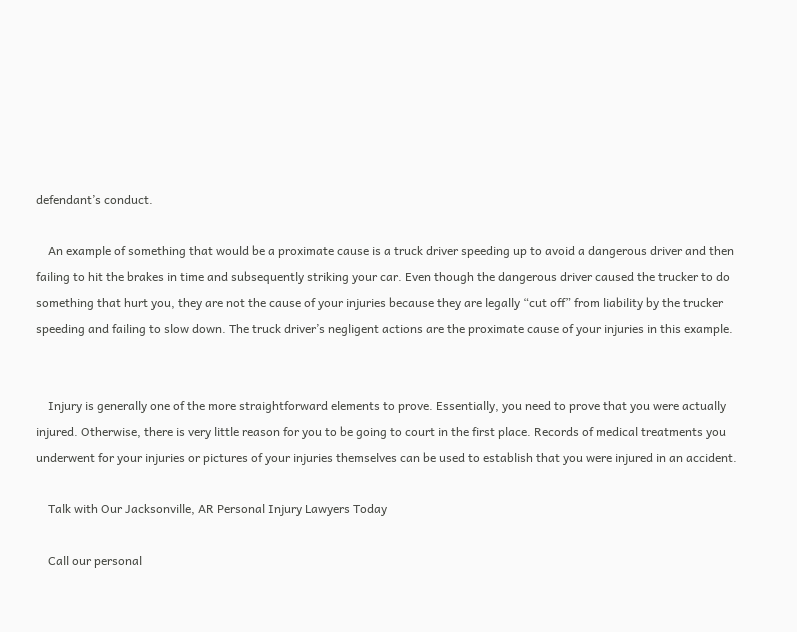defendant’s conduct.

    An example of something that would be a proximate cause is a truck driver speeding up to avoid a dangerous driver and then failing to hit the brakes in time and subsequently striking your car. Even though the dangerous driver caused the trucker to do something that hurt you, they are not the cause of your injuries because they are legally “cut off” from liability by the trucker speeding and failing to slow down. The truck driver’s negligent actions are the proximate cause of your injuries in this example.


    Injury is generally one of the more straightforward elements to prove. Essentially, you need to prove that you were actually injured. Otherwise, there is very little reason for you to be going to court in the first place. Records of medical treatments you underwent for your injuries or pictures of your injuries themselves can be used to establish that you were injured in an accident.

    Talk with Our Jacksonville, AR Personal Injury Lawyers Today

    Call our personal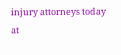injury attorneys today at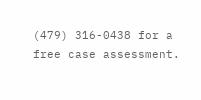(479) 316-0438 for a free case assessment.